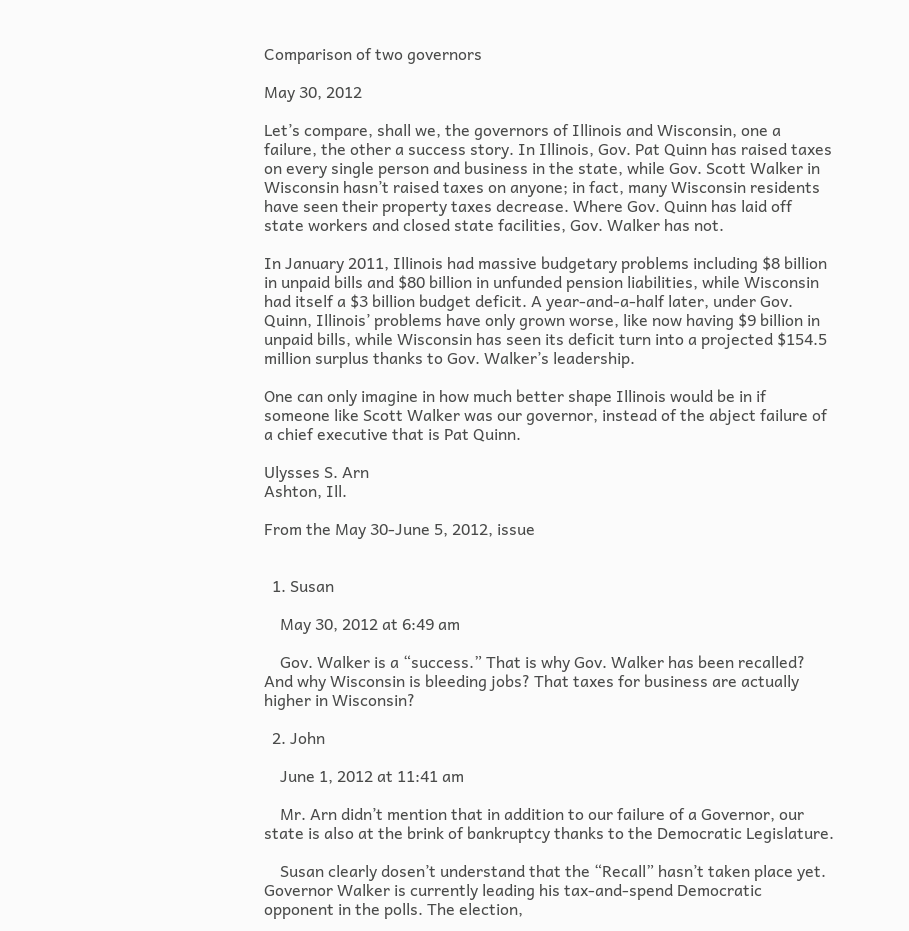Comparison of two governors

May 30, 2012

Let’s compare, shall we, the governors of Illinois and Wisconsin, one a failure, the other a success story. In Illinois, Gov. Pat Quinn has raised taxes on every single person and business in the state, while Gov. Scott Walker in Wisconsin hasn’t raised taxes on anyone; in fact, many Wisconsin residents have seen their property taxes decrease. Where Gov. Quinn has laid off state workers and closed state facilities, Gov. Walker has not.

In January 2011, Illinois had massive budgetary problems including $8 billion in unpaid bills and $80 billion in unfunded pension liabilities, while Wisconsin had itself a $3 billion budget deficit. A year-and-a-half later, under Gov. Quinn, Illinois’ problems have only grown worse, like now having $9 billion in unpaid bills, while Wisconsin has seen its deficit turn into a projected $154.5 million surplus thanks to Gov. Walker’s leadership.

One can only imagine in how much better shape Illinois would be in if someone like Scott Walker was our governor, instead of the abject failure of a chief executive that is Pat Quinn.

Ulysses S. Arn
Ashton, Ill.

From the May 30-June 5, 2012, issue


  1. Susan

    May 30, 2012 at 6:49 am

    Gov. Walker is a “success.” That is why Gov. Walker has been recalled? And why Wisconsin is bleeding jobs? That taxes for business are actually higher in Wisconsin?

  2. John

    June 1, 2012 at 11:41 am

    Mr. Arn didn’t mention that in addition to our failure of a Governor, our state is also at the brink of bankruptcy thanks to the Democratic Legislature.

    Susan clearly dosen’t understand that the “Recall” hasn’t taken place yet. Governor Walker is currently leading his tax-and-spend Democratic opponent in the polls. The election,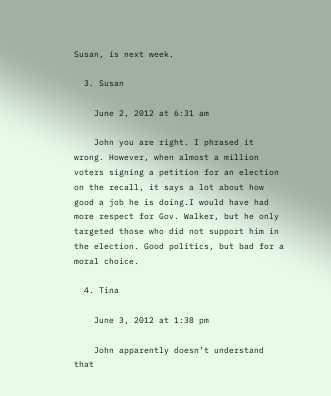Susan, is next week.

  3. Susan

    June 2, 2012 at 6:31 am

    John you are right. I phrased it wrong. However, when almost a million voters signing a petition for an election on the recall, it says a lot about how good a job he is doing.I would have had more respect for Gov. Walker, but he only targeted those who did not support him in the election. Good politics, but bad for a moral choice.

  4. Tina

    June 3, 2012 at 1:38 pm

    John apparently doesn’t understand that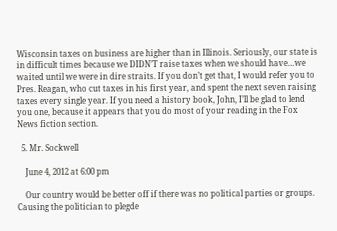Wisconsin taxes on business are higher than in Illinois. Seriously, our state is in difficult times because we DIDN’T raise taxes when we should have…we waited until we were in dire straits. If you don’t get that, I would refer you to Pres. Reagan, who cut taxes in his first year, and spent the next seven raising taxes every single year. If you need a history book, John, I’ll be glad to lend you one, because it appears that you do most of your reading in the Fox News fiction section.

  5. Mr. Sockwell

    June 4, 2012 at 6:00 pm

    Our country would be better off if there was no political parties or groups. Causing the politician to plegde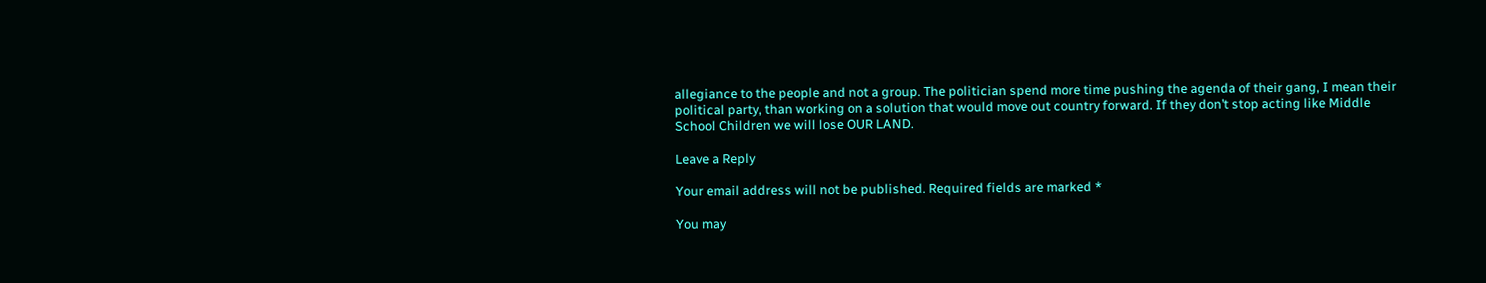allegiance to the people and not a group. The politician spend more time pushing the agenda of their gang, I mean their political party, than working on a solution that would move out country forward. If they don’t stop acting like Middle School Children we will lose OUR LAND.

Leave a Reply

Your email address will not be published. Required fields are marked *

You may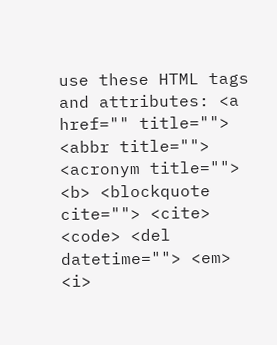use these HTML tags and attributes: <a href="" title=""> <abbr title=""> <acronym title=""> <b> <blockquote cite=""> <cite> <code> <del datetime=""> <em> <i>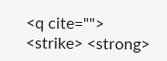<q cite=""> <strike> <strong>